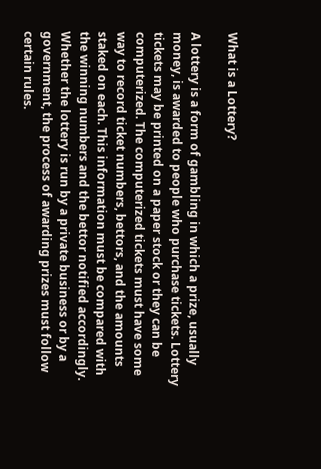What is a Lottery?

A lottery is a form of gambling in which a prize, usually money, is awarded to people who purchase tickets. Lottery tickets may be printed on a paper stock or they can be computerized. The computerized tickets must have some way to record ticket numbers, bettors, and the amounts staked on each. This information must be compared with the winning numbers and the bettor notified accordingly. Whether the lottery is run by a private business or by a government, the process of awarding prizes must follow certain rules.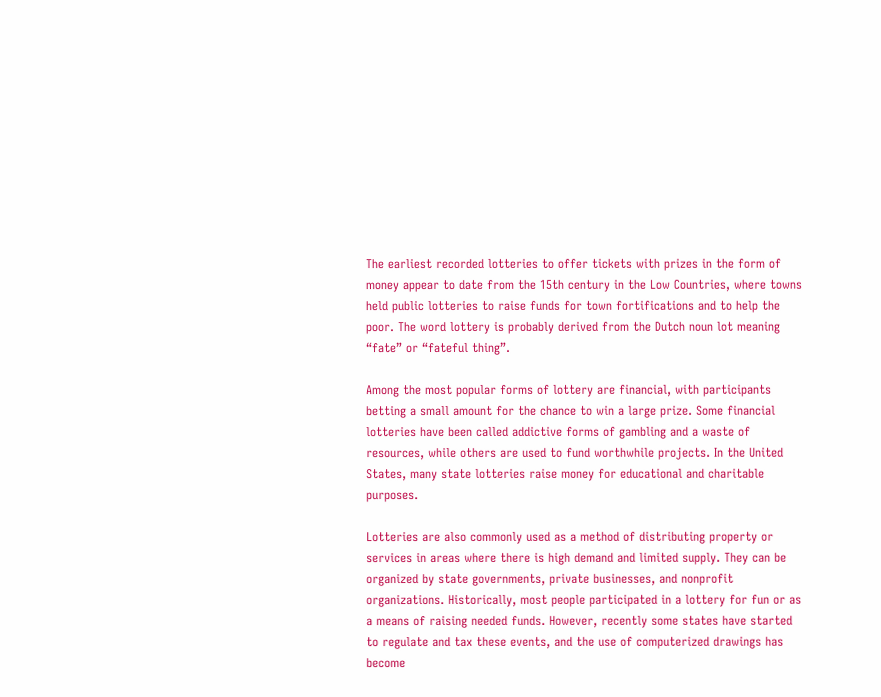The earliest recorded lotteries to offer tickets with prizes in the form of money appear to date from the 15th century in the Low Countries, where towns held public lotteries to raise funds for town fortifications and to help the poor. The word lottery is probably derived from the Dutch noun lot meaning “fate” or “fateful thing”.

Among the most popular forms of lottery are financial, with participants betting a small amount for the chance to win a large prize. Some financial lotteries have been called addictive forms of gambling and a waste of resources, while others are used to fund worthwhile projects. In the United States, many state lotteries raise money for educational and charitable purposes.

Lotteries are also commonly used as a method of distributing property or services in areas where there is high demand and limited supply. They can be organized by state governments, private businesses, and nonprofit organizations. Historically, most people participated in a lottery for fun or as a means of raising needed funds. However, recently some states have started to regulate and tax these events, and the use of computerized drawings has become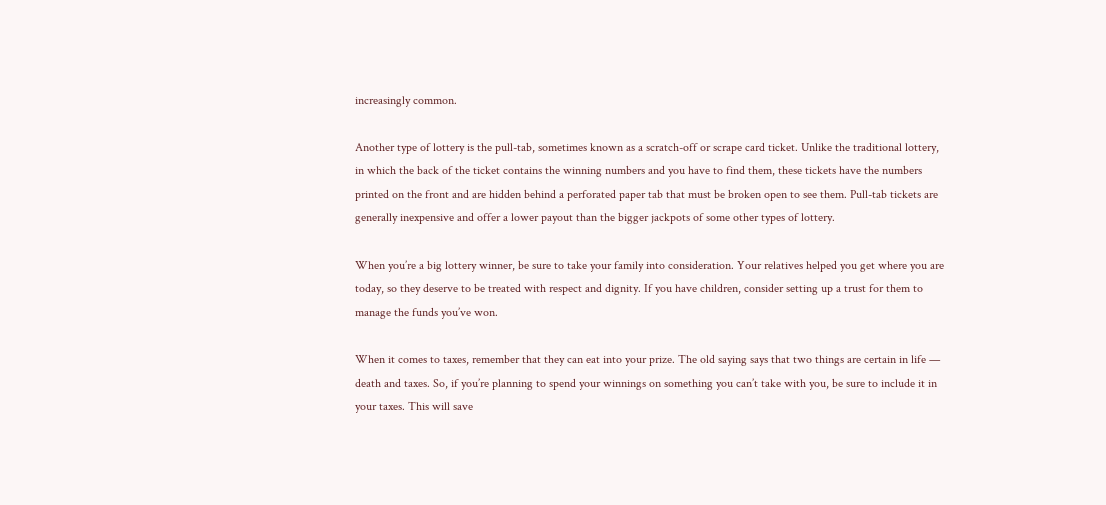increasingly common.

Another type of lottery is the pull-tab, sometimes known as a scratch-off or scrape card ticket. Unlike the traditional lottery, in which the back of the ticket contains the winning numbers and you have to find them, these tickets have the numbers printed on the front and are hidden behind a perforated paper tab that must be broken open to see them. Pull-tab tickets are generally inexpensive and offer a lower payout than the bigger jackpots of some other types of lottery.

When you’re a big lottery winner, be sure to take your family into consideration. Your relatives helped you get where you are today, so they deserve to be treated with respect and dignity. If you have children, consider setting up a trust for them to manage the funds you’ve won.

When it comes to taxes, remember that they can eat into your prize. The old saying says that two things are certain in life — death and taxes. So, if you’re planning to spend your winnings on something you can’t take with you, be sure to include it in your taxes. This will save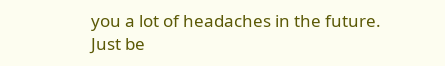you a lot of headaches in the future. Just be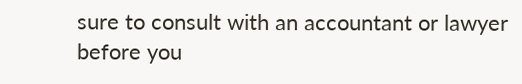sure to consult with an accountant or lawyer before you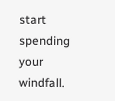start spending your windfall.